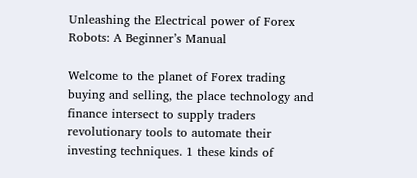Unleashing the Electrical power of Forex Robots: A Beginner’s Manual

Welcome to the planet of Forex trading buying and selling, the place technology and finance intersect to supply traders revolutionary tools to automate their investing techniques. 1 these kinds of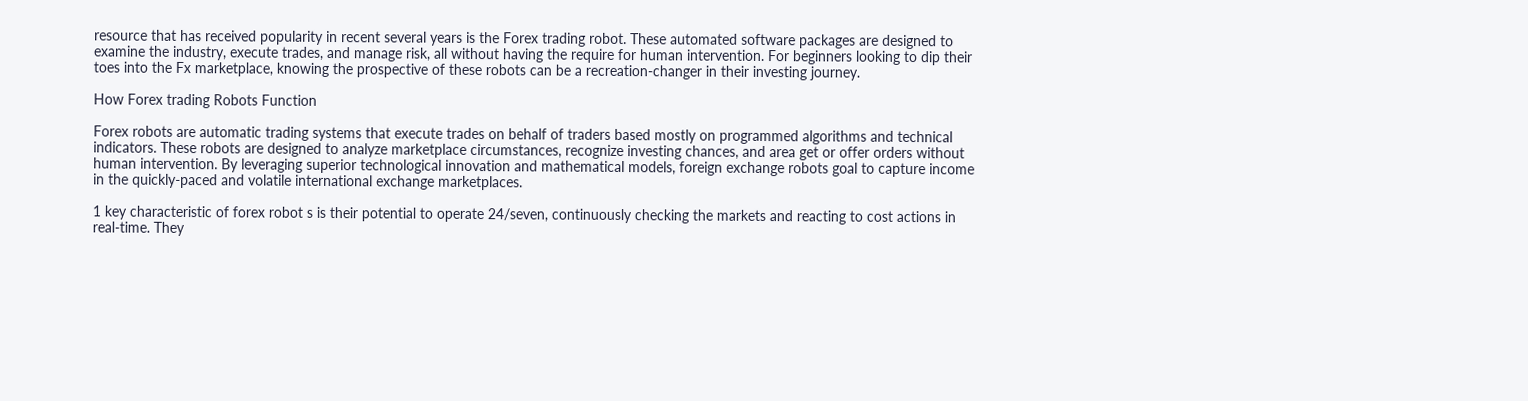resource that has received popularity in recent several years is the Forex trading robot. These automated software packages are designed to examine the industry, execute trades, and manage risk, all without having the require for human intervention. For beginners looking to dip their toes into the Fx marketplace, knowing the prospective of these robots can be a recreation-changer in their investing journey.

How Forex trading Robots Function

Forex robots are automatic trading systems that execute trades on behalf of traders based mostly on programmed algorithms and technical indicators. These robots are designed to analyze marketplace circumstances, recognize investing chances, and area get or offer orders without human intervention. By leveraging superior technological innovation and mathematical models, foreign exchange robots goal to capture income in the quickly-paced and volatile international exchange marketplaces.

1 key characteristic of forex robot s is their potential to operate 24/seven, continuously checking the markets and reacting to cost actions in real-time. They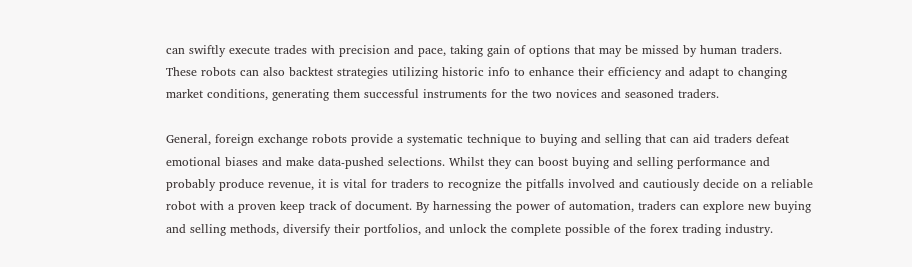can swiftly execute trades with precision and pace, taking gain of options that may be missed by human traders. These robots can also backtest strategies utilizing historic info to enhance their efficiency and adapt to changing market conditions, generating them successful instruments for the two novices and seasoned traders.

General, foreign exchange robots provide a systematic technique to buying and selling that can aid traders defeat emotional biases and make data-pushed selections. Whilst they can boost buying and selling performance and probably produce revenue, it is vital for traders to recognize the pitfalls involved and cautiously decide on a reliable robot with a proven keep track of document. By harnessing the power of automation, traders can explore new buying and selling methods, diversify their portfolios, and unlock the complete possible of the forex trading industry.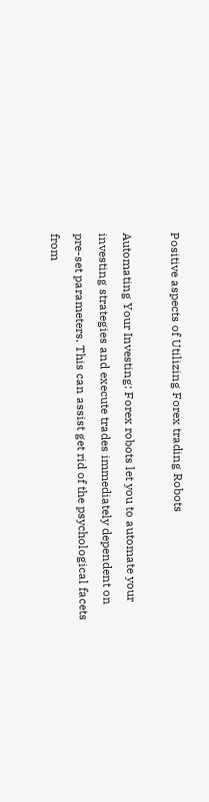Positive aspects of Utilizing Forex trading Robots

Automating Your Investing: Forex robots let you to automate your investing strategies and execute trades immediately dependent on pre-set parameters. This can assist get rid of the psychological facets from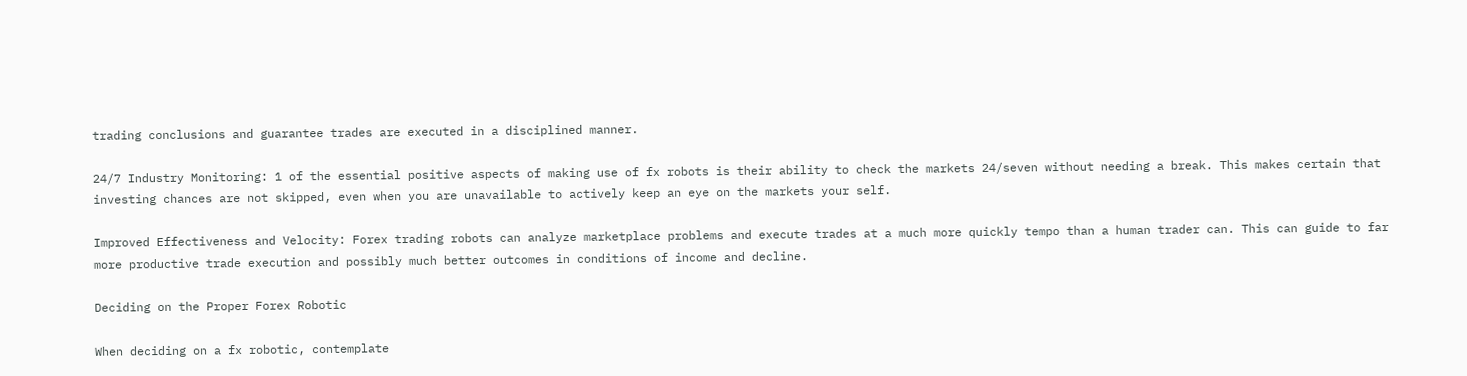trading conclusions and guarantee trades are executed in a disciplined manner.

24/7 Industry Monitoring: 1 of the essential positive aspects of making use of fx robots is their ability to check the markets 24/seven without needing a break. This makes certain that investing chances are not skipped, even when you are unavailable to actively keep an eye on the markets your self.

Improved Effectiveness and Velocity: Forex trading robots can analyze marketplace problems and execute trades at a much more quickly tempo than a human trader can. This can guide to far more productive trade execution and possibly much better outcomes in conditions of income and decline.

Deciding on the Proper Forex Robotic

When deciding on a fx robotic, contemplate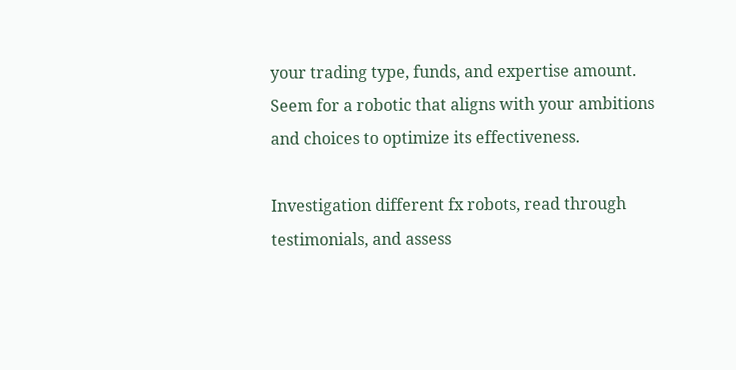your trading type, funds, and expertise amount. Seem for a robotic that aligns with your ambitions and choices to optimize its effectiveness.

Investigation different fx robots, read through testimonials, and assess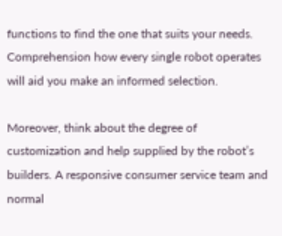functions to find the one that suits your needs. Comprehension how every single robot operates will aid you make an informed selection.

Moreover, think about the degree of customization and help supplied by the robot’s builders. A responsive consumer service team and normal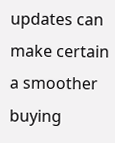updates can make certain a smoother buying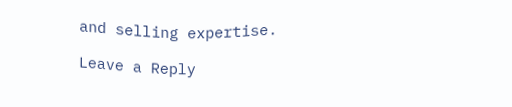and selling expertise.

Leave a Reply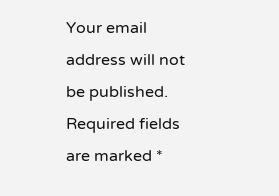Your email address will not be published. Required fields are marked *